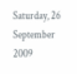Saturday, 26 September 2009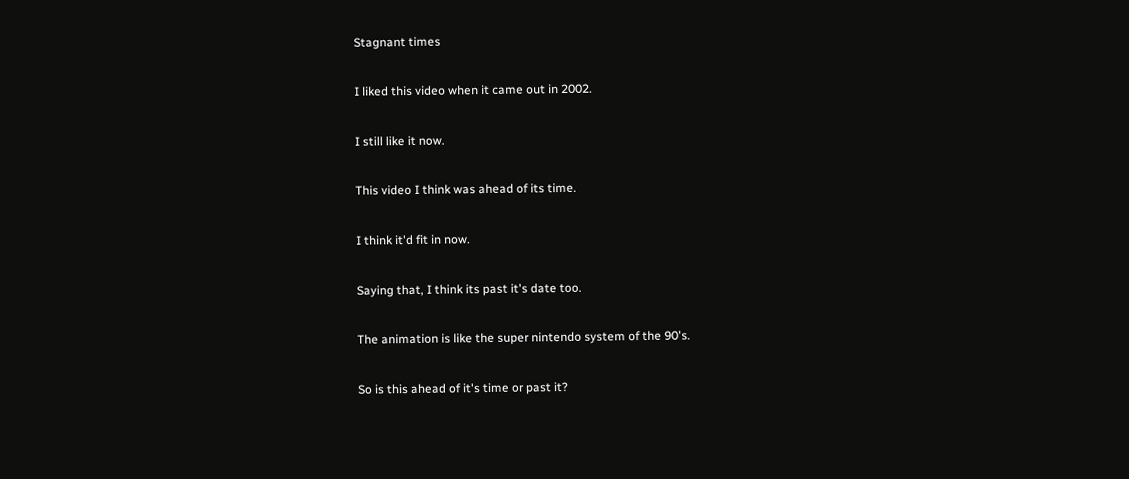Stagnant times

I liked this video when it came out in 2002.

I still like it now.

This video I think was ahead of its time.

I think it'd fit in now.

Saying that, I think its past it's date too.

The animation is like the super nintendo system of the 90's.

So is this ahead of it's time or past it?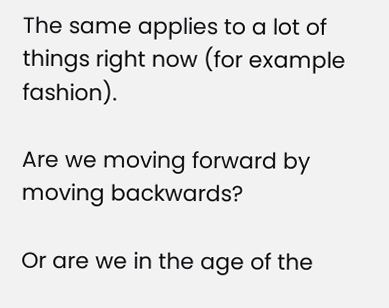The same applies to a lot of things right now (for example fashion).

Are we moving forward by moving backwards?

Or are we in the age of the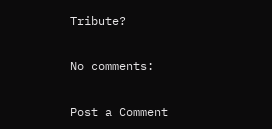Tribute?

No comments:

Post a Comment